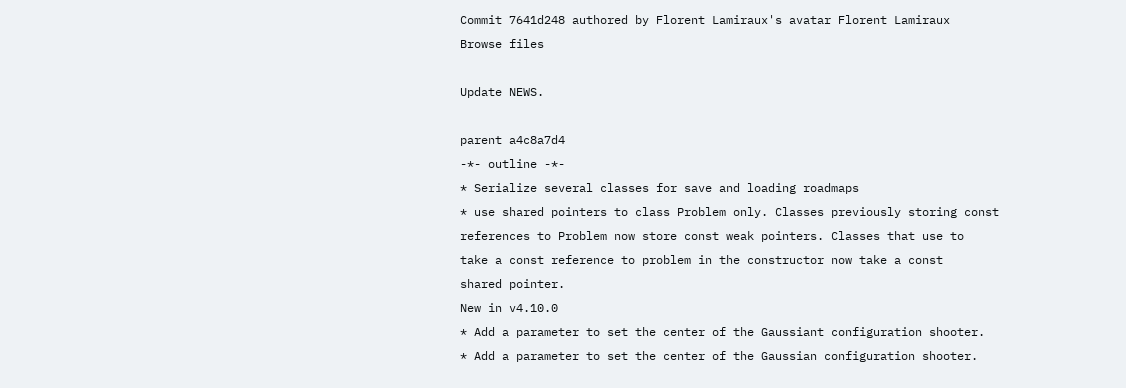Commit 7641d248 authored by Florent Lamiraux's avatar Florent Lamiraux
Browse files

Update NEWS.

parent a4c8a7d4
-*- outline -*-
* Serialize several classes for save and loading roadmaps
* use shared pointers to class Problem only. Classes previously storing const
references to Problem now store const weak pointers. Classes that use to
take a const reference to problem in the constructor now take a const
shared pointer.
New in v4.10.0
* Add a parameter to set the center of the Gaussiant configuration shooter.
* Add a parameter to set the center of the Gaussian configuration shooter.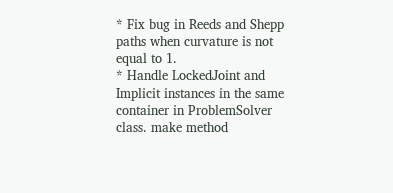* Fix bug in Reeds and Shepp paths when curvature is not equal to 1.
* Handle LockedJoint and Implicit instances in the same container in ProblemSolver class. make method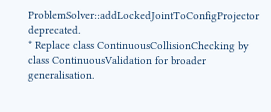ProblemSolver::addLockedJointToConfigProjector deprecated.
* Replace class ContinuousCollisionChecking by class ContinuousValidation for broader generalisation.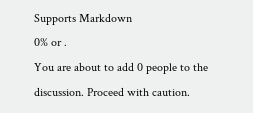Supports Markdown
0% or .
You are about to add 0 people to the discussion. Proceed with caution.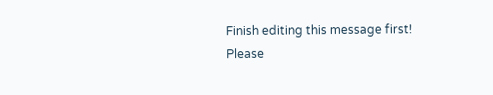Finish editing this message first!
Please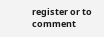register or to comment